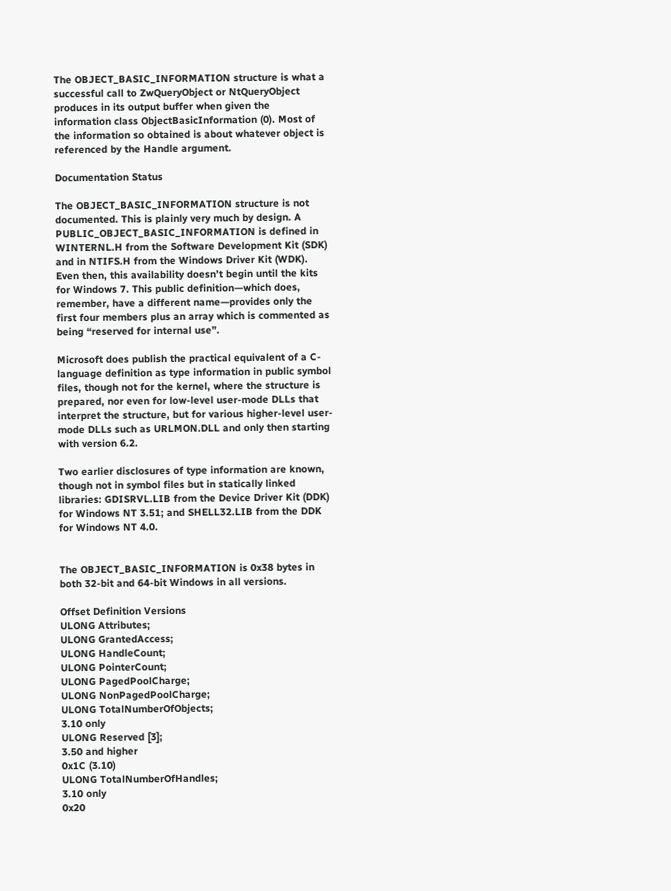The OBJECT_BASIC_INFORMATION structure is what a successful call to ZwQueryObject or NtQueryObject produces in its output buffer when given the information class ObjectBasicInformation (0). Most of the information so obtained is about whatever object is referenced by the Handle argument.

Documentation Status

The OBJECT_BASIC_INFORMATION structure is not documented. This is plainly very much by design. A PUBLIC_OBJECT_BASIC_INFORMATION is defined in WINTERNL.H from the Software Development Kit (SDK) and in NTIFS.H from the Windows Driver Kit (WDK). Even then, this availability doesn’t begin until the kits for Windows 7. This public definition—which does, remember, have a different name—provides only the first four members plus an array which is commented as being “reserved for internal use”.

Microsoft does publish the practical equivalent of a C-language definition as type information in public symbol files, though not for the kernel, where the structure is prepared, nor even for low-level user-mode DLLs that interpret the structure, but for various higher-level user-mode DLLs such as URLMON.DLL and only then starting with version 6.2.

Two earlier disclosures of type information are known, though not in symbol files but in statically linked libraries: GDISRVL.LIB from the Device Driver Kit (DDK) for Windows NT 3.51; and SHELL32.LIB from the DDK for Windows NT 4.0.


The OBJECT_BASIC_INFORMATION is 0x38 bytes in both 32-bit and 64-bit Windows in all versions.

Offset Definition Versions
ULONG Attributes;
ULONG GrantedAccess;
ULONG HandleCount;
ULONG PointerCount;
ULONG PagedPoolCharge;
ULONG NonPagedPoolCharge;
ULONG TotalNumberOfObjects;
3.10 only
ULONG Reserved [3];
3.50 and higher
0x1C (3.10)
ULONG TotalNumberOfHandles;
3.10 only
0x20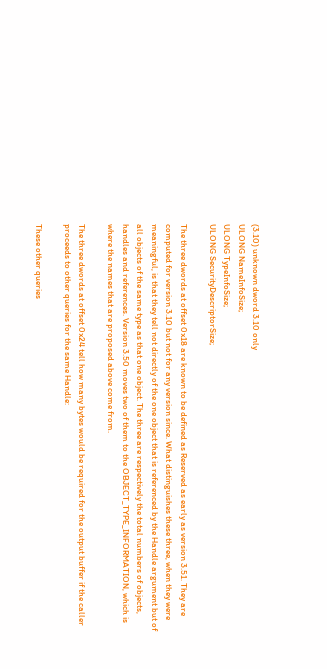(3.10) unknown dword 3.10 only
ULONG NameInfoSize;
ULONG TypeInfoSize;
ULONG SecurityDescriptorSize;

The three dwords at offset 0x18 are known to be defined as Reserved as early as version 3.51. They are computed for version 3.10 but not for any version since. What distinguishes these three, when they were meaningful, is that they tell not directly of the one object that is referenced by the Handle argument but of all objects of the same type as that one object. The three are respectively the total numbers of objects, handles and references. Version 3.50 moves two of them to the OBJECT_TYPE_INFORMATION, which is where the names that are proposed above come from.

The three dwords at offset 0x24 tell how many bytes would be required for the output buffer if the caller proceeds to other queries for the same Handle:

These other queries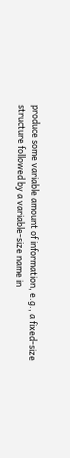produce some variable amount of information, e.g., a fixed-size structure followed by a variable-size name in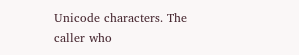Unicode characters. The caller who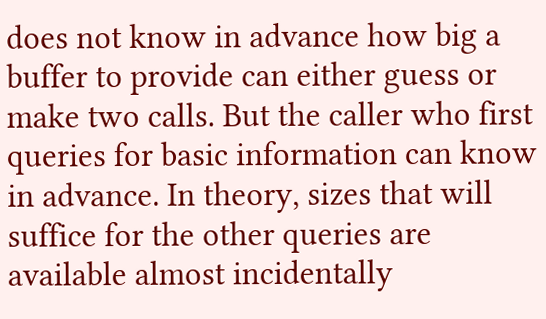does not know in advance how big a buffer to provide can either guess or make two calls. But the caller who first queries for basic information can know in advance. In theory, sizes that will suffice for the other queries are available almost incidentally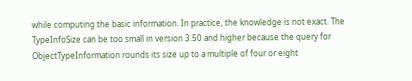while computing the basic information. In practice, the knowledge is not exact. The TypeInfoSize can be too small in version 3.50 and higher because the query for ObjectTypeInformation rounds its size up to a multiple of four or eight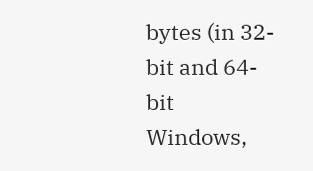bytes (in 32-bit and 64-bit Windows,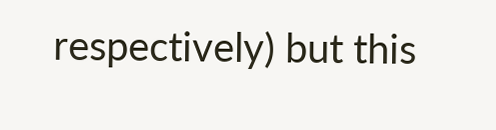respectively) but this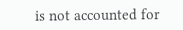is not accounted for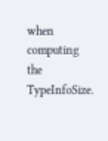when computing the TypeInfoSize.